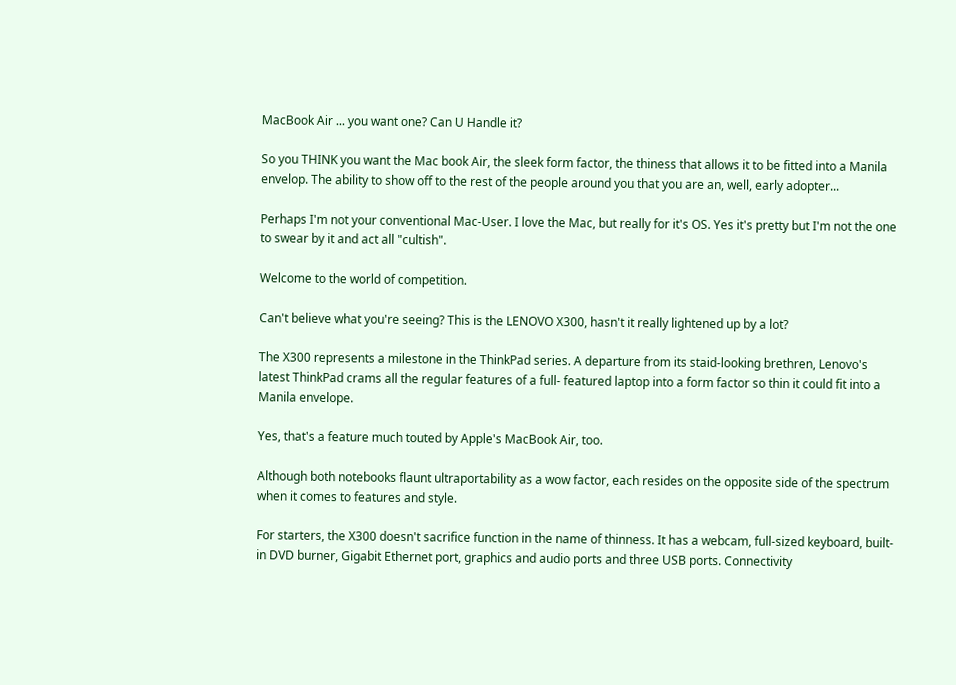MacBook Air ... you want one? Can U Handle it?

So you THINK you want the Mac book Air, the sleek form factor, the thiness that allows it to be fitted into a Manila envelop. The ability to show off to the rest of the people around you that you are an, well, early adopter...

Perhaps I'm not your conventional Mac-User. I love the Mac, but really for it's OS. Yes it's pretty but I'm not the one to swear by it and act all "cultish".

Welcome to the world of competition.

Can't believe what you're seeing? This is the LENOVO X300, hasn't it really lightened up by a lot?

The X300 represents a milestone in the ThinkPad series. A departure from its staid-looking brethren, Lenovo's latest ThinkPad crams all the regular features of a full- featured laptop into a form factor so thin it could fit into a Manila envelope.

Yes, that's a feature much touted by Apple's MacBook Air, too.

Although both notebooks flaunt ultraportability as a wow factor, each resides on the opposite side of the spectrum when it comes to features and style.

For starters, the X300 doesn't sacrifice function in the name of thinness. It has a webcam, full-sized keyboard, built-in DVD burner, Gigabit Ethernet port, graphics and audio ports and three USB ports. Connectivity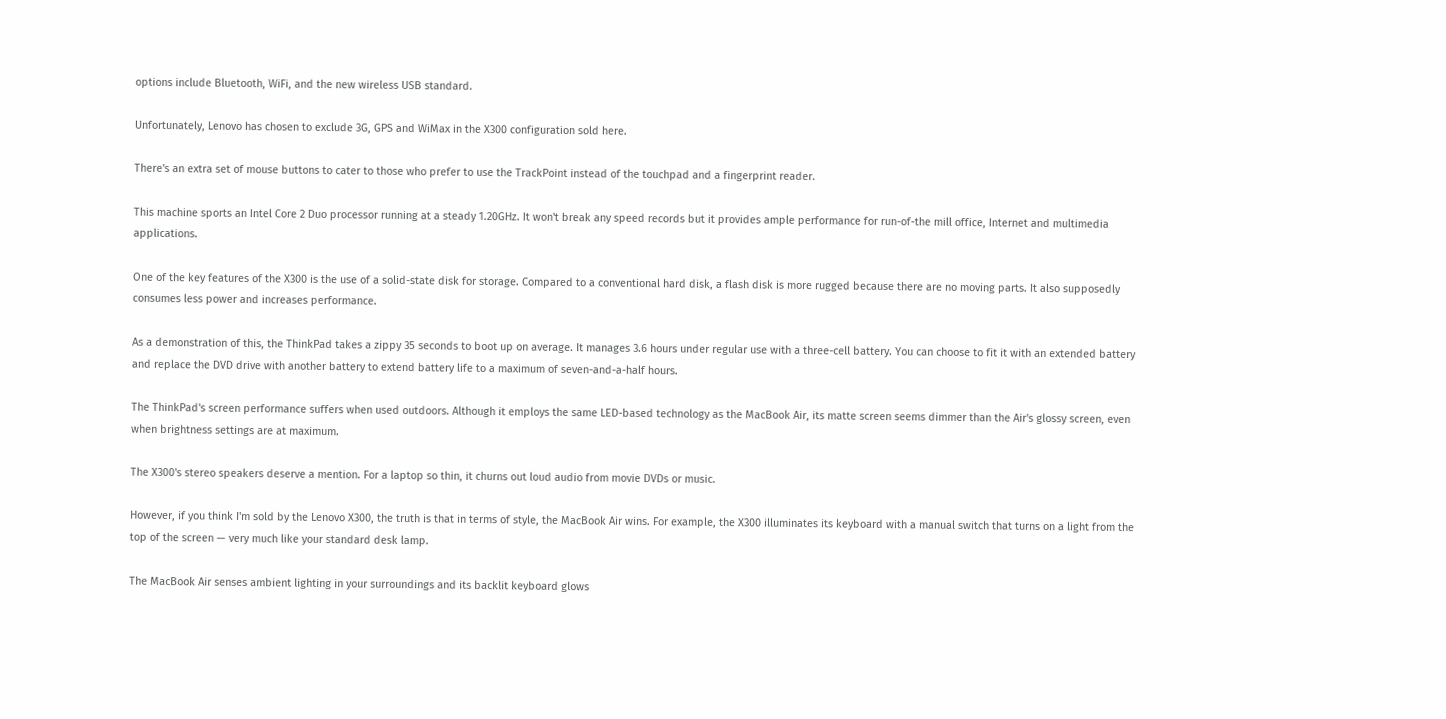options include Bluetooth, WiFi, and the new wireless USB standard.

Unfortunately, Lenovo has chosen to exclude 3G, GPS and WiMax in the X300 configuration sold here.

There's an extra set of mouse buttons to cater to those who prefer to use the TrackPoint instead of the touchpad and a fingerprint reader.

This machine sports an Intel Core 2 Duo processor running at a steady 1.20GHz. It won't break any speed records but it provides ample performance for run-of-the mill office, Internet and multimedia applications.

One of the key features of the X300 is the use of a solid-state disk for storage. Compared to a conventional hard disk, a flash disk is more rugged because there are no moving parts. It also supposedly consumes less power and increases performance.

As a demonstration of this, the ThinkPad takes a zippy 35 seconds to boot up on average. It manages 3.6 hours under regular use with a three-cell battery. You can choose to fit it with an extended battery and replace the DVD drive with another battery to extend battery life to a maximum of seven-and-a-half hours.

The ThinkPad's screen performance suffers when used outdoors. Although it employs the same LED-based technology as the MacBook Air, its matte screen seems dimmer than the Air's glossy screen, even when brightness settings are at maximum.

The X300's stereo speakers deserve a mention. For a laptop so thin, it churns out loud audio from movie DVDs or music.

However, if you think I'm sold by the Lenovo X300, the truth is that in terms of style, the MacBook Air wins. For example, the X300 illuminates its keyboard with a manual switch that turns on a light from the top of the screen — very much like your standard desk lamp.

The MacBook Air senses ambient lighting in your surroundings and its backlit keyboard glows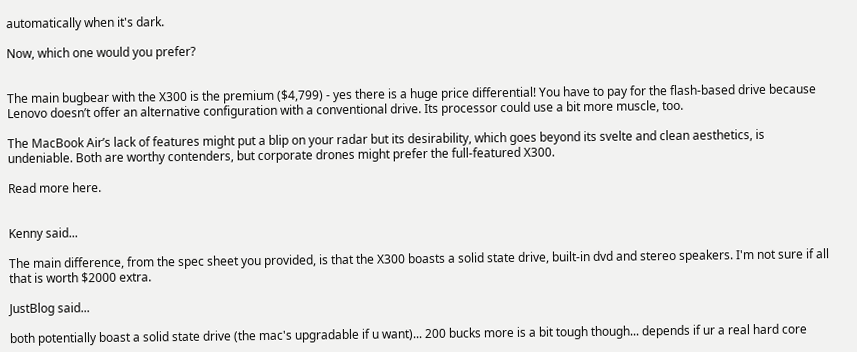automatically when it's dark.

Now, which one would you prefer?


The main bugbear with the X300 is the premium ($4,799) - yes there is a huge price differential! You have to pay for the flash-based drive because Lenovo doesn’t offer an alternative configuration with a conventional drive. Its processor could use a bit more muscle, too.

The MacBook Air’s lack of features might put a blip on your radar but its desirability, which goes beyond its svelte and clean aesthetics, is undeniable. Both are worthy contenders, but corporate drones might prefer the full-featured X300.

Read more here.


Kenny said...

The main difference, from the spec sheet you provided, is that the X300 boasts a solid state drive, built-in dvd and stereo speakers. I'm not sure if all that is worth $2000 extra.

JustBlog said...

both potentially boast a solid state drive (the mac's upgradable if u want)... 200 bucks more is a bit tough though... depends if ur a real hard core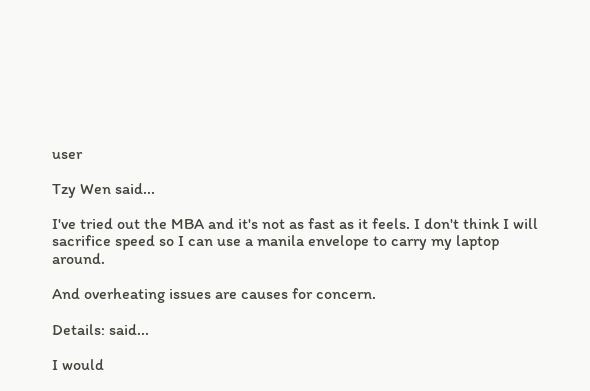user

Tzy Wen said...

I've tried out the MBA and it's not as fast as it feels. I don't think I will sacrifice speed so I can use a manila envelope to carry my laptop around.

And overheating issues are causes for concern.

Details: said...

I would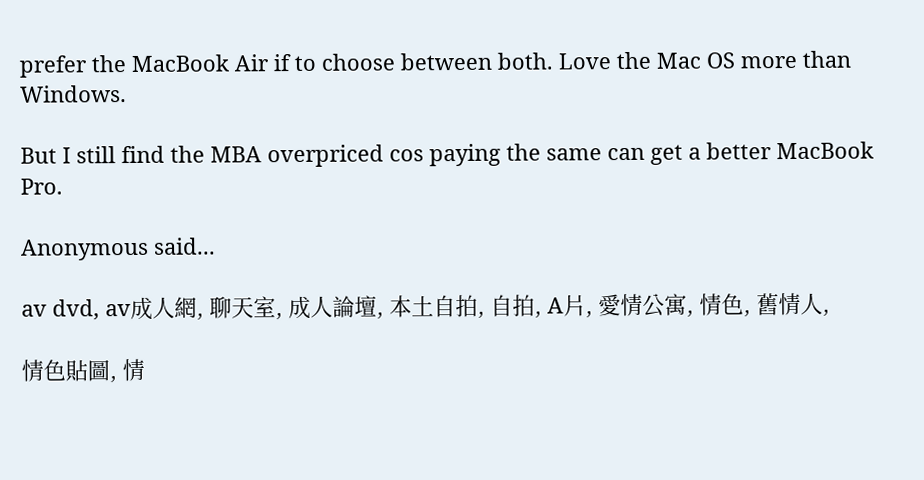prefer the MacBook Air if to choose between both. Love the Mac OS more than Windows.

But I still find the MBA overpriced cos paying the same can get a better MacBook Pro.

Anonymous said...

av dvd, av成人網, 聊天室, 成人論壇, 本土自拍, 自拍, A片, 愛情公寓, 情色, 舊情人,

情色貼圖, 情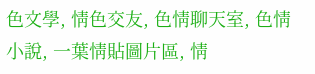色文學, 情色交友, 色情聊天室, 色情小說, 一葉情貼圖片區, 情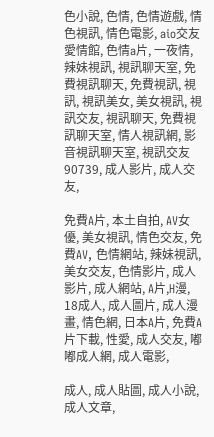色小說, 色情, 色情遊戲, 情色視訊, 情色電影, aio交友愛情館, 色情a片, 一夜情, 辣妹視訊, 視訊聊天室, 免費視訊聊天, 免費視訊, 視訊, 視訊美女, 美女視訊, 視訊交友, 視訊聊天, 免費視訊聊天室, 情人視訊網, 影音視訊聊天室, 視訊交友90739, 成人影片, 成人交友,

免費A片, 本土自拍, AV女優, 美女視訊, 情色交友, 免費AV, 色情網站, 辣妹視訊, 美女交友, 色情影片, 成人影片, 成人網站, A片,H漫, 18成人, 成人圖片, 成人漫畫, 情色網, 日本A片, 免費A片下載, 性愛, 成人交友, 嘟嘟成人網, 成人電影,

成人, 成人貼圖, 成人小說, 成人文章,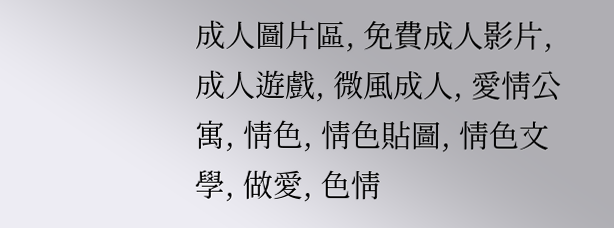成人圖片區, 免費成人影片, 成人遊戲, 微風成人, 愛情公寓, 情色, 情色貼圖, 情色文學, 做愛, 色情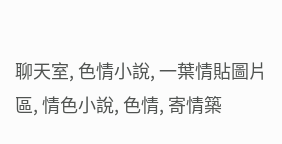聊天室, 色情小說, 一葉情貼圖片區, 情色小說, 色情, 寄情築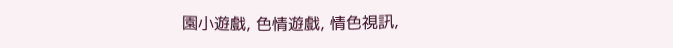園小遊戲, 色情遊戲, 情色視訊,